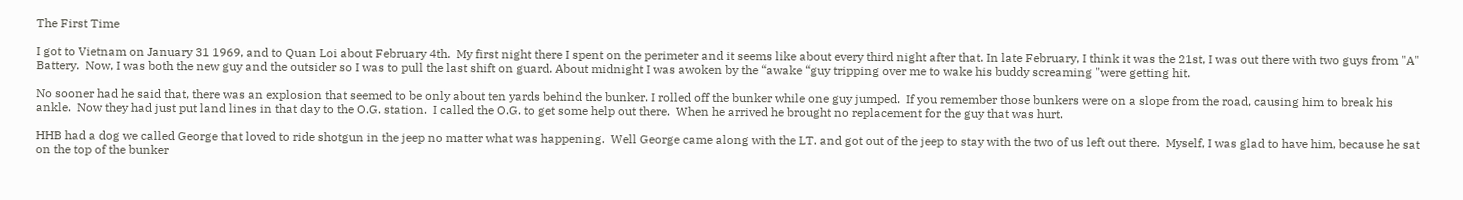The First Time

I got to Vietnam on January 31 1969, and to Quan Loi about February 4th.  My first night there I spent on the perimeter and it seems like about every third night after that. In late February, I think it was the 21st, I was out there with two guys from "A" Battery.  Now, I was both the new guy and the outsider so I was to pull the last shift on guard. About midnight I was awoken by the “awake “guy tripping over me to wake his buddy screaming "were getting hit.

No sooner had he said that, there was an explosion that seemed to be only about ten yards behind the bunker. I rolled off the bunker while one guy jumped.  If you remember those bunkers were on a slope from the road, causing him to break his ankle.  Now they had just put land lines in that day to the O.G. station.  I called the O.G. to get some help out there.  When he arrived he brought no replacement for the guy that was hurt.

HHB had a dog we called George that loved to ride shotgun in the jeep no matter what was happening.  Well George came along with the LT. and got out of the jeep to stay with the two of us left out there.  Myself, I was glad to have him, because he sat on the top of the bunker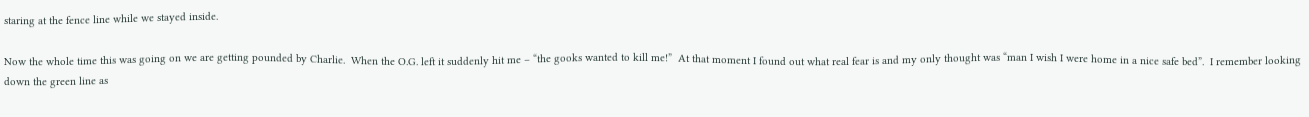staring at the fence line while we stayed inside.

Now the whole time this was going on we are getting pounded by Charlie.  When the O.G. left it suddenly hit me – “the gooks wanted to kill me!”  At that moment I found out what real fear is and my only thought was “man I wish I were home in a nice safe bed”.  I remember looking down the green line as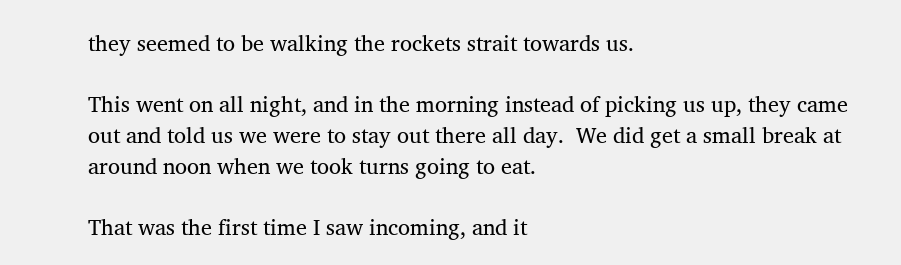they seemed to be walking the rockets strait towards us.

This went on all night, and in the morning instead of picking us up, they came out and told us we were to stay out there all day.  We did get a small break at around noon when we took turns going to eat.

That was the first time I saw incoming, and it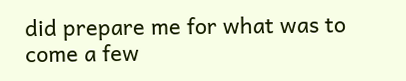did prepare me for what was to come a few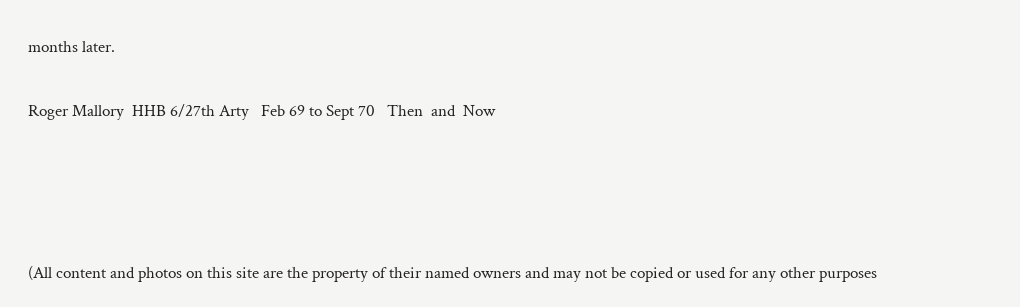months later.

Roger Mallory  HHB 6/27th Arty   Feb 69 to Sept 70   Then  and  Now




(All content and photos on this site are the property of their named owners and may not be copied or used for any other purposes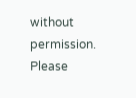without permission. Please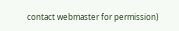contact webmaster for permission)